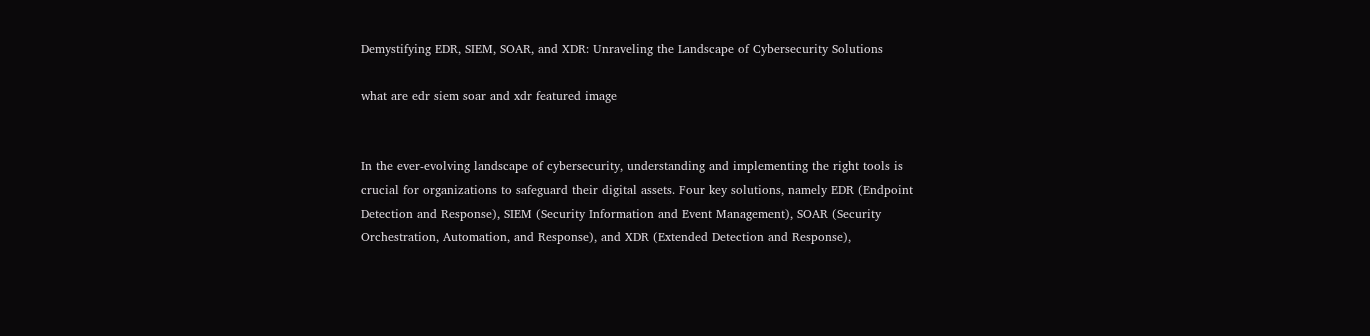Demystifying EDR, SIEM, SOAR, and XDR: Unraveling the Landscape of Cybersecurity Solutions

what are edr siem soar and xdr featured image


In the ever-evolving landscape of cybersecurity, understanding and implementing the right tools is crucial for organizations to safeguard their digital assets. Four key solutions, namely EDR (Endpoint Detection and Response), SIEM (Security Information and Event Management), SOAR (Security Orchestration, Automation, and Response), and XDR (Extended Detection and Response),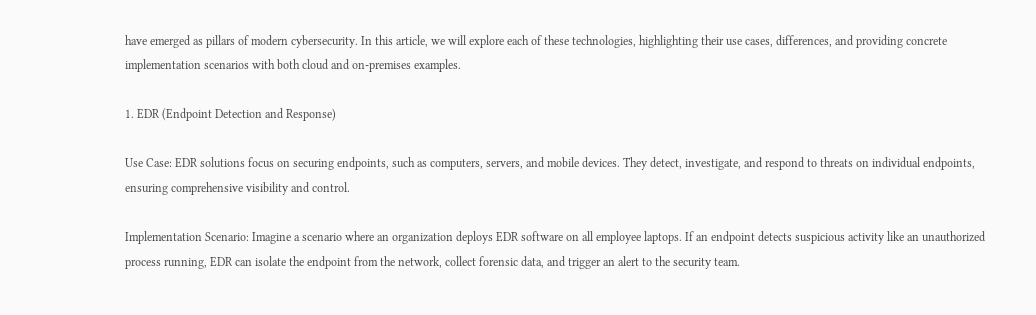have emerged as pillars of modern cybersecurity. In this article, we will explore each of these technologies, highlighting their use cases, differences, and providing concrete implementation scenarios with both cloud and on-premises examples.

1. EDR (Endpoint Detection and Response)

Use Case: EDR solutions focus on securing endpoints, such as computers, servers, and mobile devices. They detect, investigate, and respond to threats on individual endpoints, ensuring comprehensive visibility and control.

Implementation Scenario: Imagine a scenario where an organization deploys EDR software on all employee laptops. If an endpoint detects suspicious activity like an unauthorized process running, EDR can isolate the endpoint from the network, collect forensic data, and trigger an alert to the security team.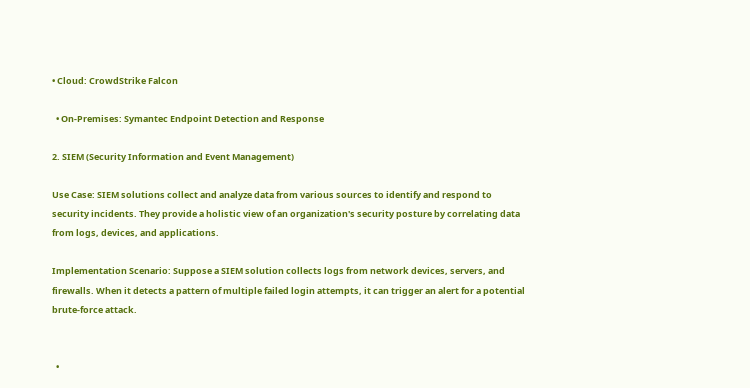• Cloud: CrowdStrike Falcon

  • On-Premises: Symantec Endpoint Detection and Response

2. SIEM (Security Information and Event Management)

Use Case: SIEM solutions collect and analyze data from various sources to identify and respond to security incidents. They provide a holistic view of an organization's security posture by correlating data from logs, devices, and applications.

Implementation Scenario: Suppose a SIEM solution collects logs from network devices, servers, and firewalls. When it detects a pattern of multiple failed login attempts, it can trigger an alert for a potential brute-force attack.


  •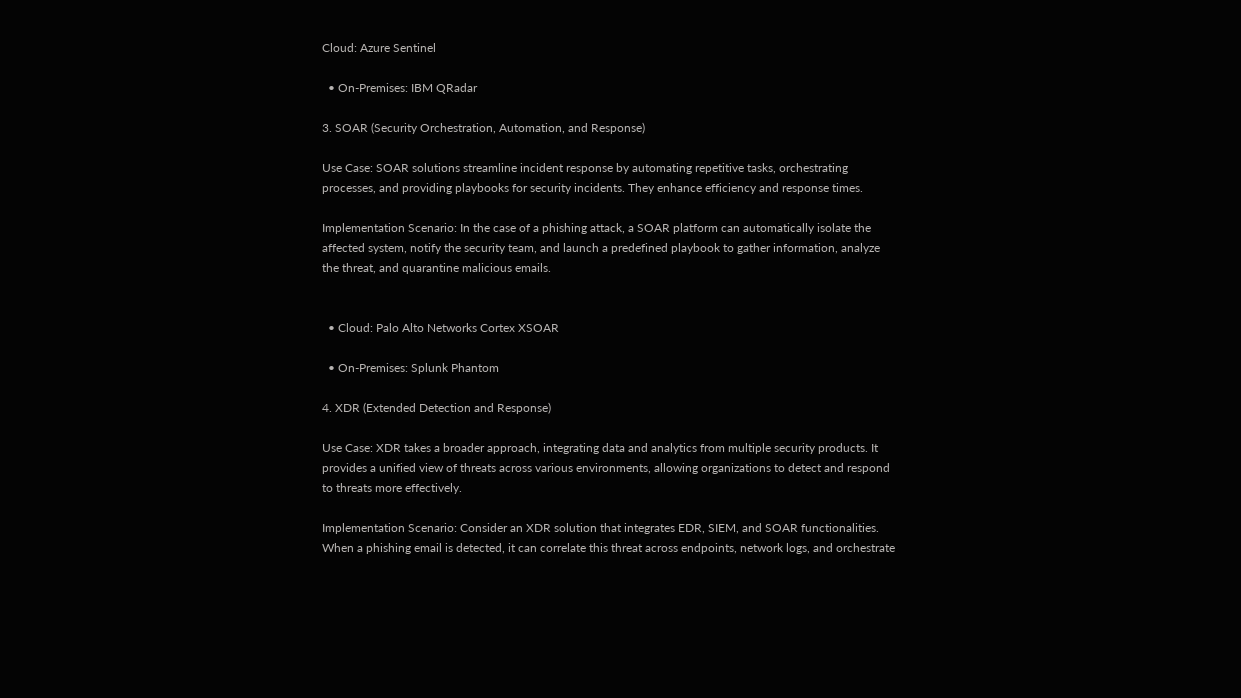Cloud: Azure Sentinel

  • On-Premises: IBM QRadar

3. SOAR (Security Orchestration, Automation, and Response)

Use Case: SOAR solutions streamline incident response by automating repetitive tasks, orchestrating processes, and providing playbooks for security incidents. They enhance efficiency and response times.

Implementation Scenario: In the case of a phishing attack, a SOAR platform can automatically isolate the affected system, notify the security team, and launch a predefined playbook to gather information, analyze the threat, and quarantine malicious emails.


  • Cloud: Palo Alto Networks Cortex XSOAR

  • On-Premises: Splunk Phantom

4. XDR (Extended Detection and Response)

Use Case: XDR takes a broader approach, integrating data and analytics from multiple security products. It provides a unified view of threats across various environments, allowing organizations to detect and respond to threats more effectively.

Implementation Scenario: Consider an XDR solution that integrates EDR, SIEM, and SOAR functionalities. When a phishing email is detected, it can correlate this threat across endpoints, network logs, and orchestrate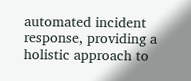automated incident response, providing a holistic approach to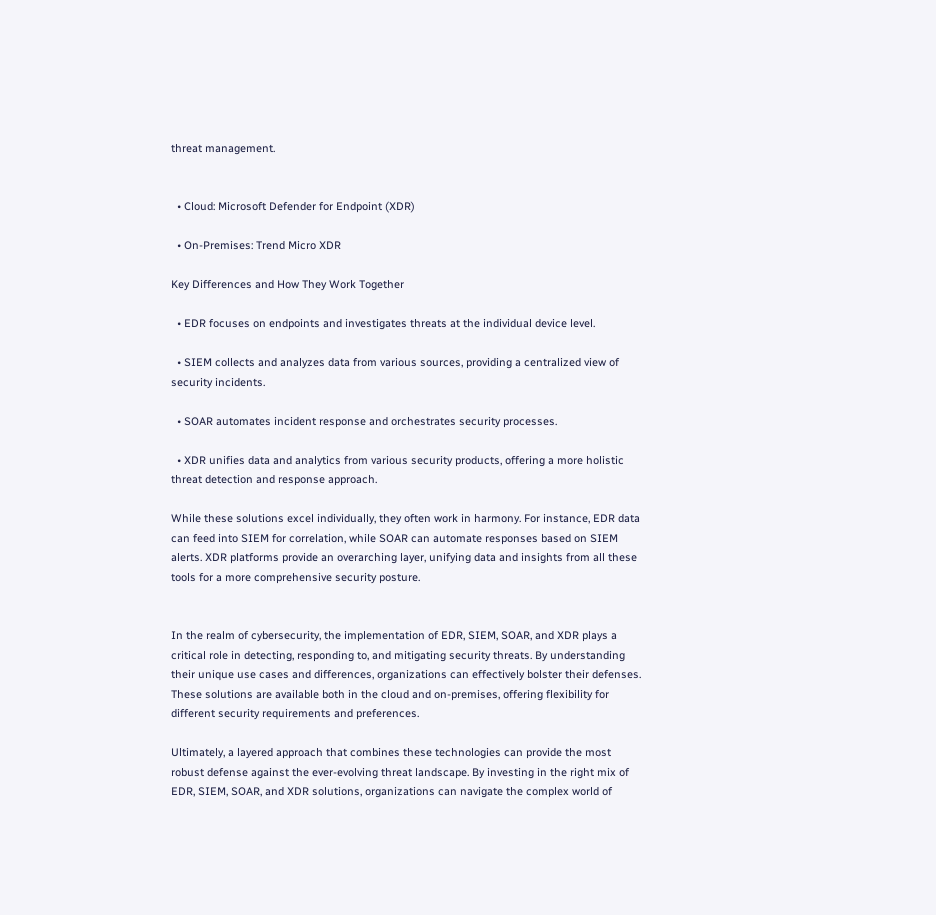threat management.


  • Cloud: Microsoft Defender for Endpoint (XDR)

  • On-Premises: Trend Micro XDR

Key Differences and How They Work Together

  • EDR focuses on endpoints and investigates threats at the individual device level.

  • SIEM collects and analyzes data from various sources, providing a centralized view of security incidents.

  • SOAR automates incident response and orchestrates security processes.

  • XDR unifies data and analytics from various security products, offering a more holistic threat detection and response approach.

While these solutions excel individually, they often work in harmony. For instance, EDR data can feed into SIEM for correlation, while SOAR can automate responses based on SIEM alerts. XDR platforms provide an overarching layer, unifying data and insights from all these tools for a more comprehensive security posture.


In the realm of cybersecurity, the implementation of EDR, SIEM, SOAR, and XDR plays a critical role in detecting, responding to, and mitigating security threats. By understanding their unique use cases and differences, organizations can effectively bolster their defenses. These solutions are available both in the cloud and on-premises, offering flexibility for different security requirements and preferences.

Ultimately, a layered approach that combines these technologies can provide the most robust defense against the ever-evolving threat landscape. By investing in the right mix of EDR, SIEM, SOAR, and XDR solutions, organizations can navigate the complex world of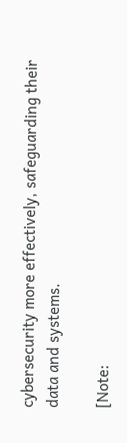cybersecurity more effectively, safeguarding their data and systems.

[Note: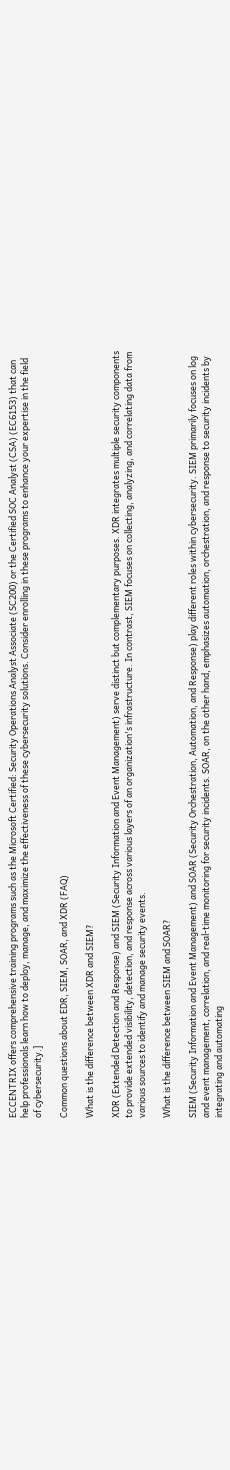ECCENTRIX offers comprehensive training programs such as the Microsoft Certified: Security Operations Analyst Associate (SC200) or the Certified SOC Analyst (CSA) (EC6153) that can help professionals learn how to deploy, manage, and maximize the effectiveness of these cybersecurity solutions. Consider enrolling in these programs to enhance your expertise in the field of cybersecurity.]

Common questions about EDR, SIEM, SOAR, and XDR (FAQ)

What is the difference between XDR and SIEM?

XDR (Extended Detection and Response) and SIEM (Security Information and Event Management) serve distinct but complementary purposes. XDR integrates multiple security components to provide extended visibility, detection, and response across various layers of an organization's infrastructure. In contrast, SIEM focuses on collecting, analyzing, and correlating data from various sources to identify and manage security events.

What is the difference between SIEM and SOAR?

SIEM (Security Information and Event Management) and SOAR (Security Orchestration, Automation, and Response) play different roles within cybersecurity. SIEM primarily focuses on log and event management, correlation, and real-time monitoring for security incidents. SOAR, on the other hand, emphasizes automation, orchestration, and response to security incidents by integrating and automating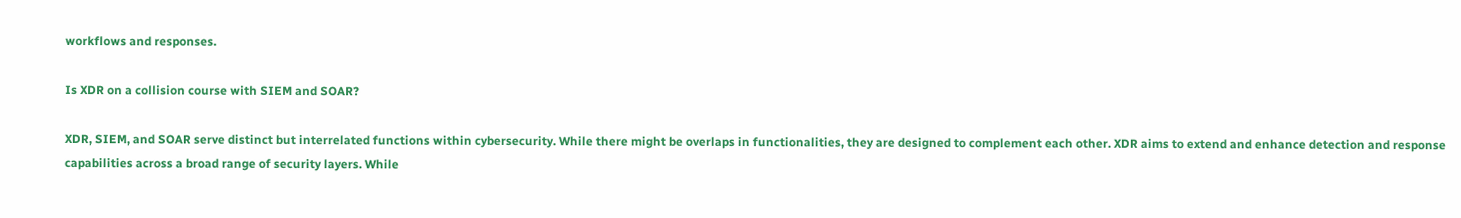workflows and responses.

Is XDR on a collision course with SIEM and SOAR?

XDR, SIEM, and SOAR serve distinct but interrelated functions within cybersecurity. While there might be overlaps in functionalities, they are designed to complement each other. XDR aims to extend and enhance detection and response capabilities across a broad range of security layers. While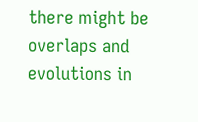there might be overlaps and evolutions in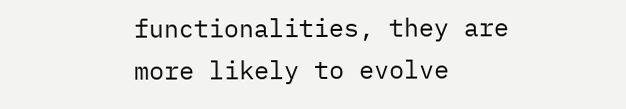functionalities, they are more likely to evolve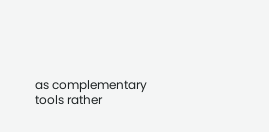as complementary tools rather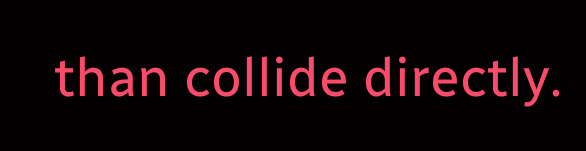than collide directly.